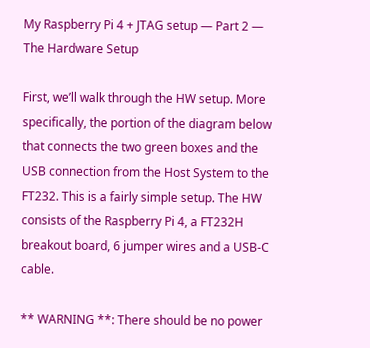My Raspberry Pi 4 + JTAG setup — Part 2 — The Hardware Setup

First, we’ll walk through the HW setup. More specifically, the portion of the diagram below that connects the two green boxes and the USB connection from the Host System to the FT232. This is a fairly simple setup. The HW consists of the Raspberry Pi 4, a FT232H breakout board, 6 jumper wires and a USB-C cable.

** WARNING **: There should be no power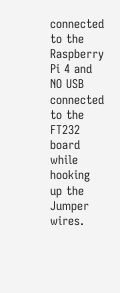connected to the Raspberry Pi 4 and NO USB connected to the FT232 board while hooking up the Jumper wires.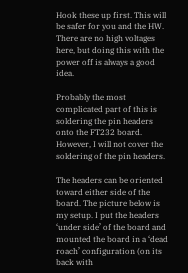Hook these up first. This will be safer for you and the HW. There are no high voltages here, but doing this with the power off is always a good idea.

Probably the most complicated part of this is soldering the pin headers onto the FT232 board. However, I will not cover the soldering of the pin headers.

The headers can be oriented toward either side of the board. The picture below is my setup. I put the headers ‘under side’ of the board and mounted the board in a ‘dead roach’ configuration (on its back with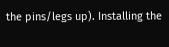the pins/legs up). Installing the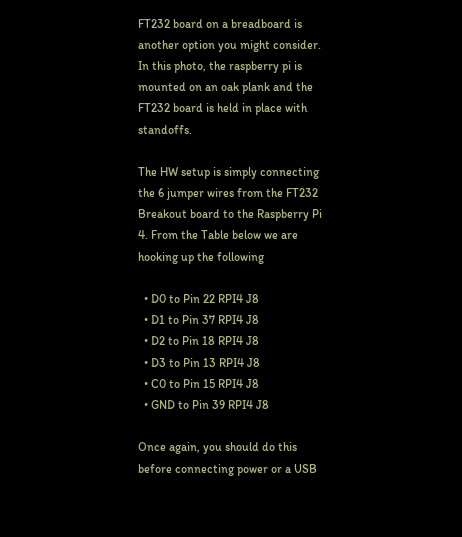FT232 board on a breadboard is another option you might consider. In this photo, the raspberry pi is mounted on an oak plank and the FT232 board is held in place with standoffs.

The HW setup is simply connecting the 6 jumper wires from the FT232 Breakout board to the Raspberry Pi 4. From the Table below we are hooking up the following

  • D0 to Pin 22 RPI4 J8
  • D1 to Pin 37 RPI4 J8
  • D2 to Pin 18 RPI4 J8
  • D3 to Pin 13 RPI4 J8
  • C0 to Pin 15 RPI4 J8
  • GND to Pin 39 RPI4 J8

Once again, you should do this before connecting power or a USB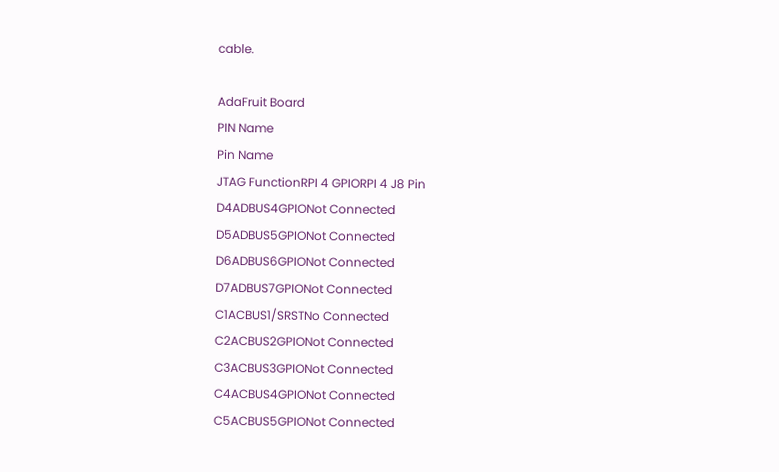cable.

AdaFruit Board
PIN Name
Pin Name
JTAG FunctionRPI 4 GPIORPI 4 J8 Pin
D4ADBUS4GPIONot Connected
D5ADBUS5GPIONot Connected
D6ADBUS6GPIONot Connected
D7ADBUS7GPIONot Connected
C1ACBUS1/SRSTNo Connected
C2ACBUS2GPIONot Connected
C3ACBUS3GPIONot Connected
C4ACBUS4GPIONot Connected
C5ACBUS5GPIONot Connected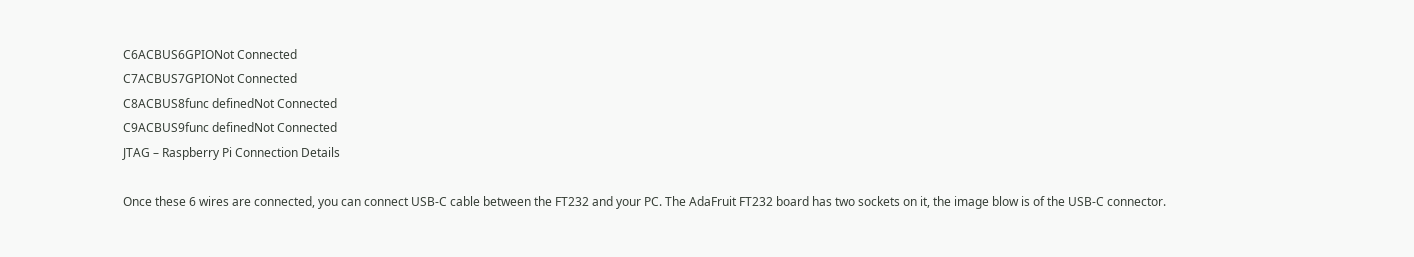C6ACBUS6GPIONot Connected
C7ACBUS7GPIONot Connected
C8ACBUS8func definedNot Connected
C9ACBUS9func definedNot Connected
JTAG – Raspberry Pi Connection Details

Once these 6 wires are connected, you can connect USB-C cable between the FT232 and your PC. The AdaFruit FT232 board has two sockets on it, the image blow is of the USB-C connector.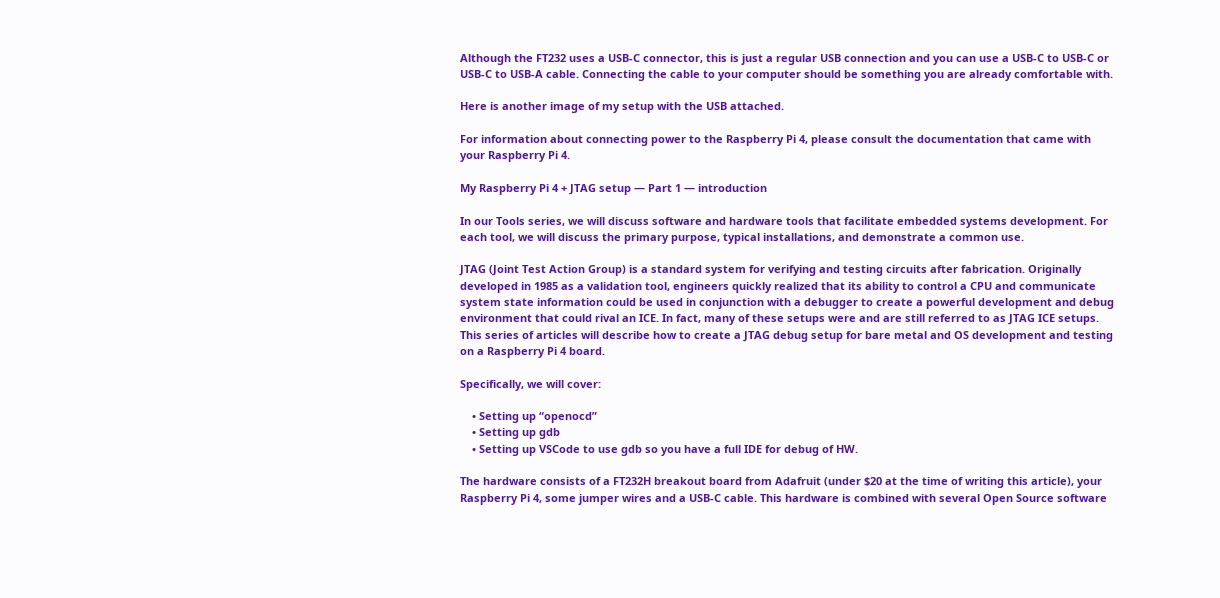Although the FT232 uses a USB-C connector, this is just a regular USB connection and you can use a USB-C to USB-C or USB-C to USB-A cable. Connecting the cable to your computer should be something you are already comfortable with.

Here is another image of my setup with the USB attached.

For information about connecting power to the Raspberry Pi 4, please consult the documentation that came with your Raspberry Pi 4.

My Raspberry Pi 4 + JTAG setup — Part 1 — introduction

In our Tools series, we will discuss software and hardware tools that facilitate embedded systems development. For each tool, we will discuss the primary purpose, typical installations, and demonstrate a common use.

JTAG (Joint Test Action Group) is a standard system for verifying and testing circuits after fabrication. Originally developed in 1985 as a validation tool, engineers quickly realized that its ability to control a CPU and communicate system state information could be used in conjunction with a debugger to create a powerful development and debug environment that could rival an ICE. In fact, many of these setups were and are still referred to as JTAG ICE setups. This series of articles will describe how to create a JTAG debug setup for bare metal and OS development and testing on a Raspberry Pi 4 board.

Specifically, we will cover:

    • Setting up “openocd”
    • Setting up gdb
    • Setting up VSCode to use gdb so you have a full IDE for debug of HW.

The hardware consists of a FT232H breakout board from Adafruit (under $20 at the time of writing this article), your Raspberry Pi 4, some jumper wires and a USB-C cable. This hardware is combined with several Open Source software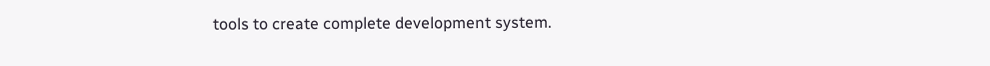tools to create complete development system.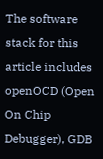The software stack for this article includes openOCD (Open On Chip Debugger), GDB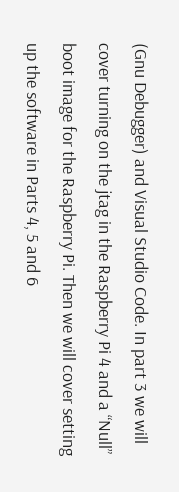(Gnu Debugger) and Visual Studio Code. In part 3 we will cover turning on the jtag in the Raspberry Pi 4 and a “Null” boot image for the Raspberry Pi. Then we will cover setting up the software in Parts 4, 5 and 6